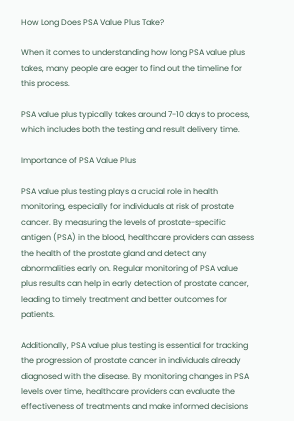How Long Does PSA Value Plus Take?

When it comes to understanding how long PSA value plus takes, many people are eager to find out the timeline for this process.

PSA value plus typically takes around 7-10 days to process, which includes both the testing and result delivery time.

Importance of PSA Value Plus

PSA value plus testing plays a crucial role in health monitoring, especially for individuals at risk of prostate cancer. By measuring the levels of prostate-specific antigen (PSA) in the blood, healthcare providers can assess the health of the prostate gland and detect any abnormalities early on. Regular monitoring of PSA value plus results can help in early detection of prostate cancer, leading to timely treatment and better outcomes for patients.

Additionally, PSA value plus testing is essential for tracking the progression of prostate cancer in individuals already diagnosed with the disease. By monitoring changes in PSA levels over time, healthcare providers can evaluate the effectiveness of treatments and make informed decisions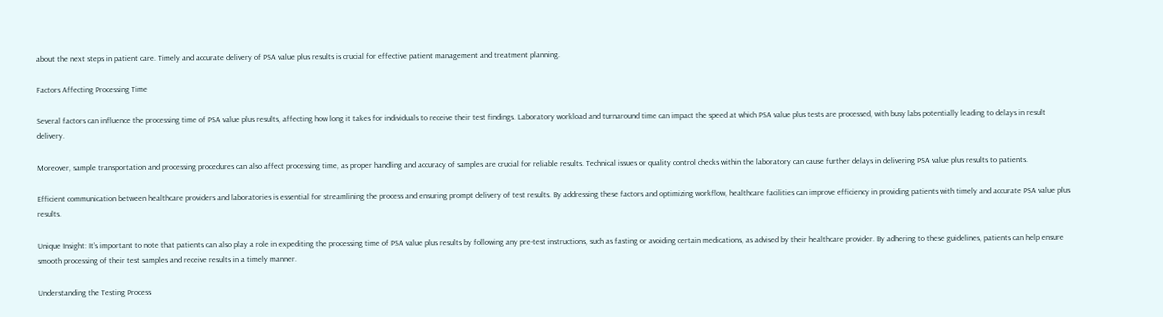about the next steps in patient care. Timely and accurate delivery of PSA value plus results is crucial for effective patient management and treatment planning.

Factors Affecting Processing Time

Several factors can influence the processing time of PSA value plus results, affecting how long it takes for individuals to receive their test findings. Laboratory workload and turnaround time can impact the speed at which PSA value plus tests are processed, with busy labs potentially leading to delays in result delivery.

Moreover, sample transportation and processing procedures can also affect processing time, as proper handling and accuracy of samples are crucial for reliable results. Technical issues or quality control checks within the laboratory can cause further delays in delivering PSA value plus results to patients.

Efficient communication between healthcare providers and laboratories is essential for streamlining the process and ensuring prompt delivery of test results. By addressing these factors and optimizing workflow, healthcare facilities can improve efficiency in providing patients with timely and accurate PSA value plus results.

Unique Insight: It’s important to note that patients can also play a role in expediting the processing time of PSA value plus results by following any pre-test instructions, such as fasting or avoiding certain medications, as advised by their healthcare provider. By adhering to these guidelines, patients can help ensure smooth processing of their test samples and receive results in a timely manner.

Understanding the Testing Process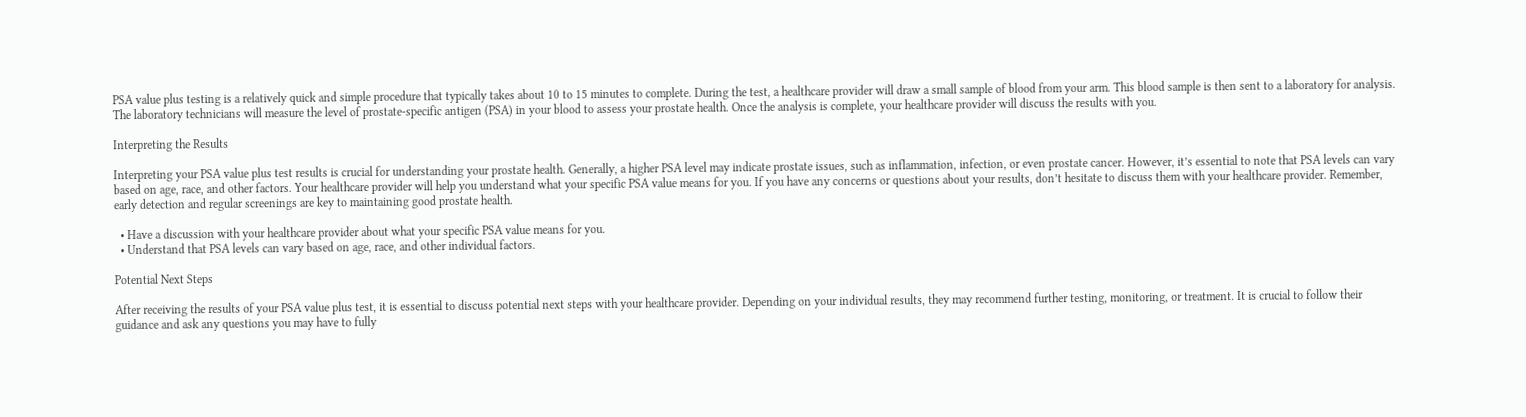PSA value plus testing is a relatively quick and simple procedure that typically takes about 10 to 15 minutes to complete. During the test, a healthcare provider will draw a small sample of blood from your arm. This blood sample is then sent to a laboratory for analysis. The laboratory technicians will measure the level of prostate-specific antigen (PSA) in your blood to assess your prostate health. Once the analysis is complete, your healthcare provider will discuss the results with you.

Interpreting the Results

Interpreting your PSA value plus test results is crucial for understanding your prostate health. Generally, a higher PSA level may indicate prostate issues, such as inflammation, infection, or even prostate cancer. However, it’s essential to note that PSA levels can vary based on age, race, and other factors. Your healthcare provider will help you understand what your specific PSA value means for you. If you have any concerns or questions about your results, don’t hesitate to discuss them with your healthcare provider. Remember, early detection and regular screenings are key to maintaining good prostate health.

  • Have a discussion with your healthcare provider about what your specific PSA value means for you.
  • Understand that PSA levels can vary based on age, race, and other individual factors.

Potential Next Steps

After receiving the results of your PSA value plus test, it is essential to discuss potential next steps with your healthcare provider. Depending on your individual results, they may recommend further testing, monitoring, or treatment. It is crucial to follow their guidance and ask any questions you may have to fully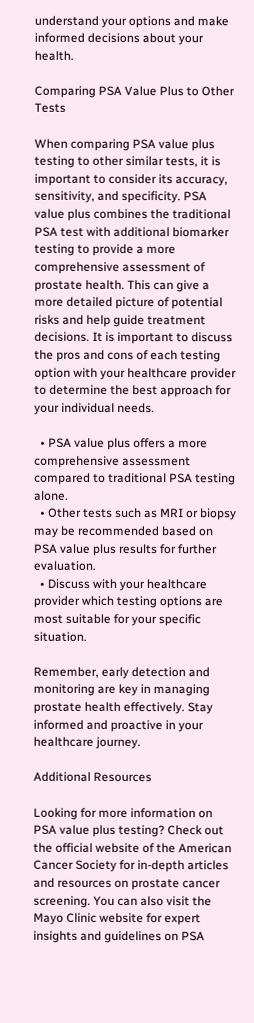understand your options and make informed decisions about your health.

Comparing PSA Value Plus to Other Tests

When comparing PSA value plus testing to other similar tests, it is important to consider its accuracy, sensitivity, and specificity. PSA value plus combines the traditional PSA test with additional biomarker testing to provide a more comprehensive assessment of prostate health. This can give a more detailed picture of potential risks and help guide treatment decisions. It is important to discuss the pros and cons of each testing option with your healthcare provider to determine the best approach for your individual needs.

  • PSA value plus offers a more comprehensive assessment compared to traditional PSA testing alone.
  • Other tests such as MRI or biopsy may be recommended based on PSA value plus results for further evaluation.
  • Discuss with your healthcare provider which testing options are most suitable for your specific situation.

Remember, early detection and monitoring are key in managing prostate health effectively. Stay informed and proactive in your healthcare journey.

Additional Resources

Looking for more information on PSA value plus testing? Check out the official website of the American Cancer Society for in-depth articles and resources on prostate cancer screening. You can also visit the Mayo Clinic website for expert insights and guidelines on PSA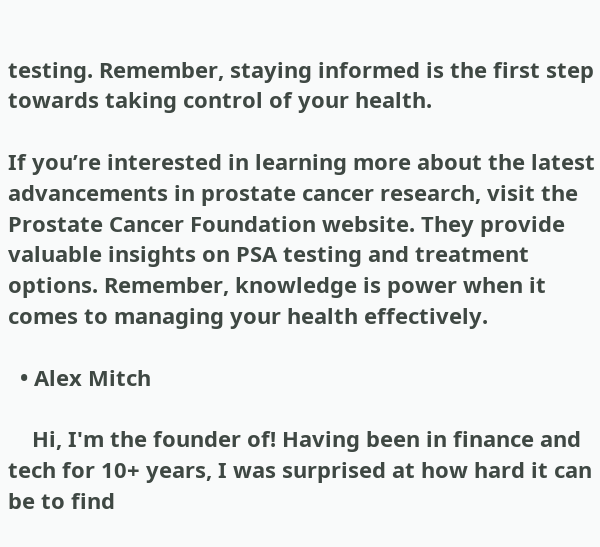testing. Remember, staying informed is the first step towards taking control of your health.

If you’re interested in learning more about the latest advancements in prostate cancer research, visit the Prostate Cancer Foundation website. They provide valuable insights on PSA testing and treatment options. Remember, knowledge is power when it comes to managing your health effectively.

  • Alex Mitch

    Hi, I'm the founder of! Having been in finance and tech for 10+ years, I was surprised at how hard it can be to find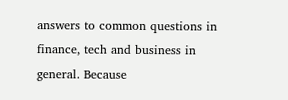answers to common questions in finance, tech and business in general. Because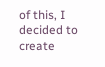of this, I decided to create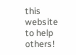this website to help others!